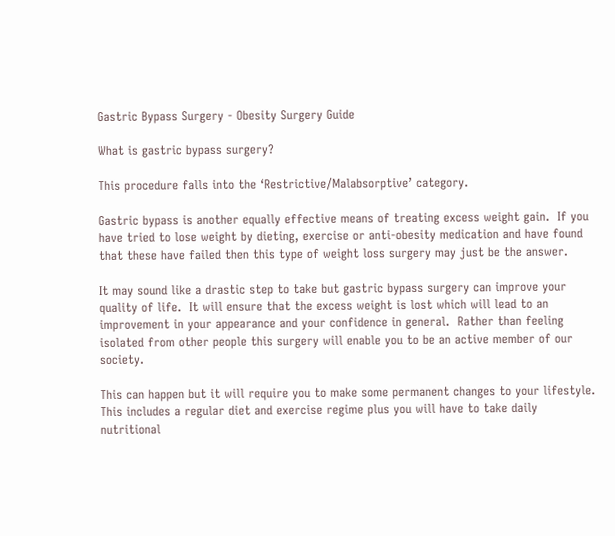Gastric Bypass Surgery - Obesity Surgery Guide

What is gastric bypass surgery?

This procedure falls into the ‘Restrictive/Malabsorptive’ category.

Gastric bypass is another equally effective means of treating excess weight gain.  If you have tried to lose weight by dieting, exercise or anti-obesity medication and have found that these have failed then this type of weight loss surgery may just be the answer.

It may sound like a drastic step to take but gastric bypass surgery can improve your quality of life.  It will ensure that the excess weight is lost which will lead to an improvement in your appearance and your confidence in general.  Rather than feeling isolated from other people this surgery will enable you to be an active member of our society.

This can happen but it will require you to make some permanent changes to your lifestyle.  This includes a regular diet and exercise regime plus you will have to take daily nutritional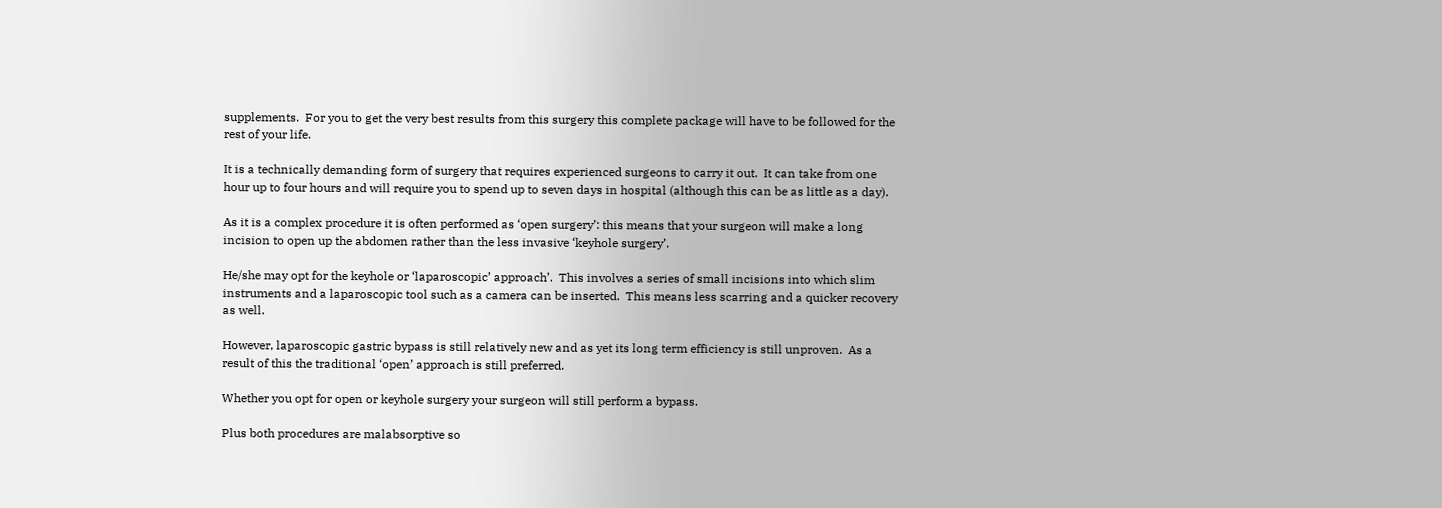supplements.  For you to get the very best results from this surgery this complete package will have to be followed for the rest of your life.

It is a technically demanding form of surgery that requires experienced surgeons to carry it out.  It can take from one hour up to four hours and will require you to spend up to seven days in hospital (although this can be as little as a day).

As it is a complex procedure it is often performed as ‘open surgery’: this means that your surgeon will make a long incision to open up the abdomen rather than the less invasive ‘keyhole surgery’.

He/she may opt for the keyhole or ‘laparoscopic’ approach’.  This involves a series of small incisions into which slim instruments and a laparoscopic tool such as a camera can be inserted.  This means less scarring and a quicker recovery as well.

However, laparoscopic gastric bypass is still relatively new and as yet its long term efficiency is still unproven.  As a result of this the traditional ‘open’ approach is still preferred.

Whether you opt for open or keyhole surgery your surgeon will still perform a bypass.

Plus both procedures are malabsorptive so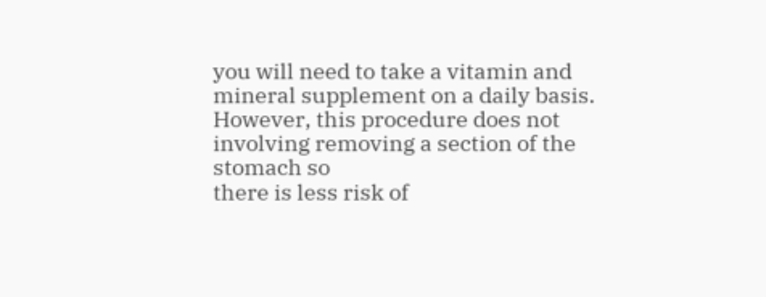you will need to take a vitamin and mineral supplement on a daily basis.  However, this procedure does not involving removing a section of the stomach so
there is less risk of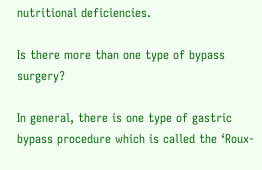nutritional deficiencies.

Is there more than one type of bypass surgery?

In general, there is one type of gastric bypass procedure which is called the ‘Roux-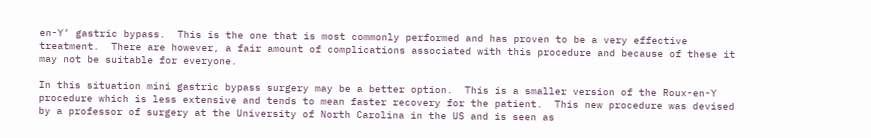en-Y’ gastric bypass.  This is the one that is most commonly performed and has proven to be a very effective treatment.  There are however, a fair amount of complications associated with this procedure and because of these it may not be suitable for everyone.

In this situation mini gastric bypass surgery may be a better option.  This is a smaller version of the Roux-en-Y procedure which is less extensive and tends to mean faster recovery for the patient.  This new procedure was devised by a professor of surgery at the University of North Carolina in the US and is seen as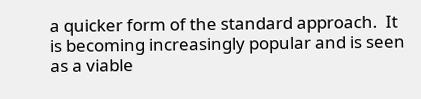a quicker form of the standard approach.  It is becoming increasingly popular and is seen as a viable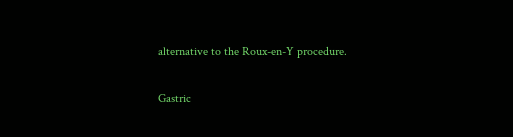alternative to the Roux-en-Y procedure.

Gastric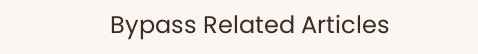Bypass Related Articles